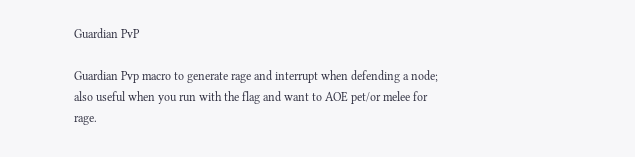Guardian PvP

Guardian Pvp macro to generate rage and interrupt when defending a node; also useful when you run with the flag and want to AOE pet/or melee for rage.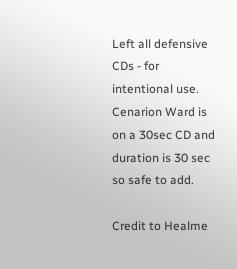Left all defensive CDs - for intentional use. Cenarion Ward is on a 30sec CD and duration is 30 sec so safe to add.

Credit to Healme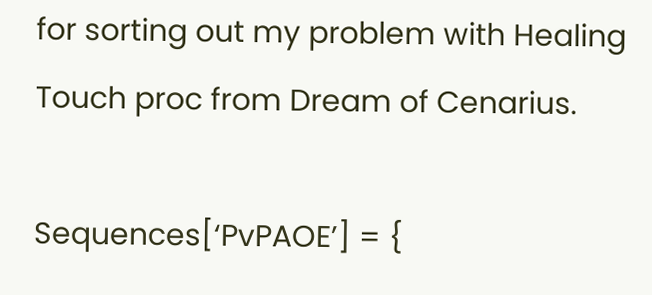for sorting out my problem with Healing Touch proc from Dream of Cenarius.

Sequences[‘PvPAOE’] = {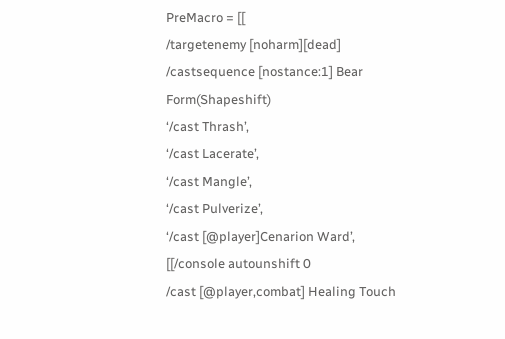PreMacro = [[
/targetenemy [noharm][dead]
/castsequence [nostance:1] Bear Form(Shapeshift)
‘/cast Thrash’,
‘/cast Lacerate’,
‘/cast Mangle’,
‘/cast Pulverize’,
‘/cast [@player]Cenarion Ward’,
[[/console autounshift 0
/cast [@player,combat] Healing Touch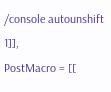/console autounshift 1]],
PostMacro = [[